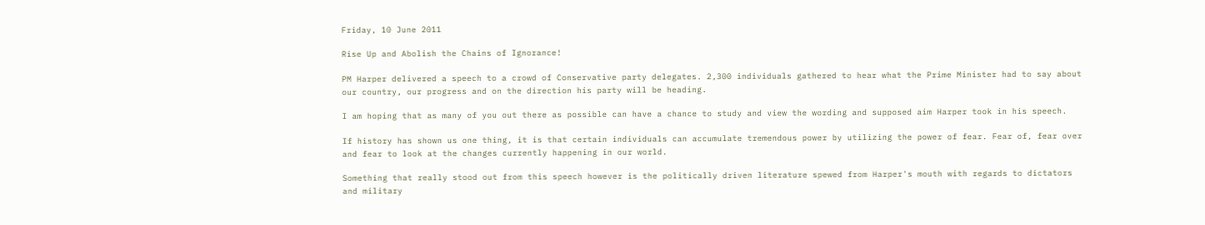Friday, 10 June 2011

Rise Up and Abolish the Chains of Ignorance!

PM Harper delivered a speech to a crowd of Conservative party delegates. 2,300 individuals gathered to hear what the Prime Minister had to say about our country, our progress and on the direction his party will be heading.

I am hoping that as many of you out there as possible can have a chance to study and view the wording and supposed aim Harper took in his speech.

If history has shown us one thing, it is that certain individuals can accumulate tremendous power by utilizing the power of fear. Fear of, fear over and fear to look at the changes currently happening in our world.

Something that really stood out from this speech however is the politically driven literature spewed from Harper's mouth with regards to dictators and military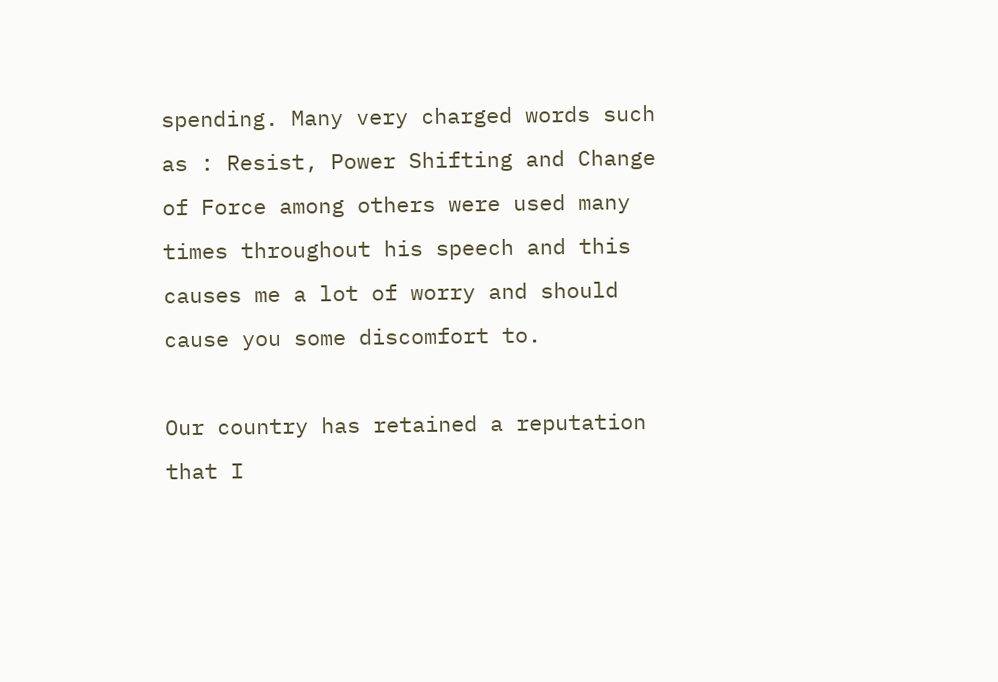spending. Many very charged words such as : Resist, Power Shifting and Change of Force among others were used many times throughout his speech and this causes me a lot of worry and should cause you some discomfort to.

Our country has retained a reputation that I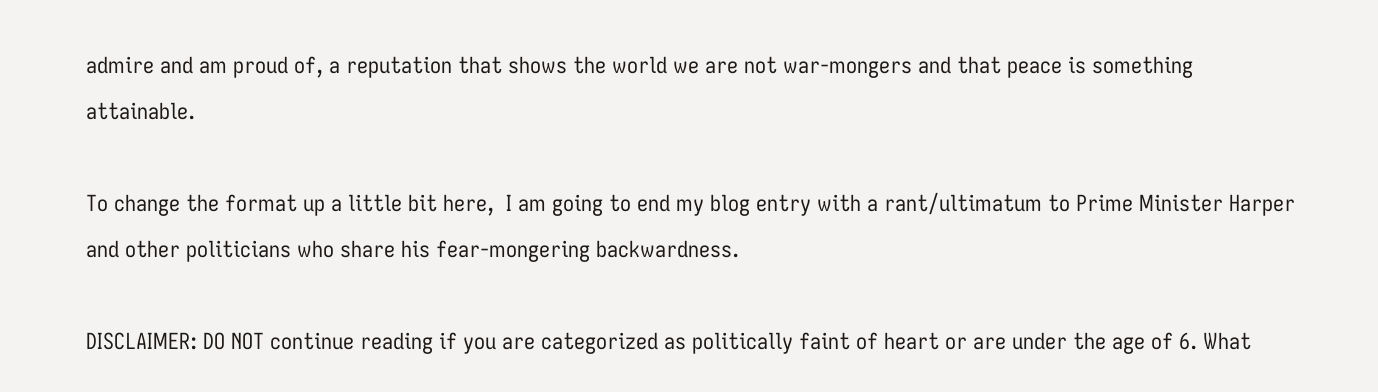admire and am proud of, a reputation that shows the world we are not war-mongers and that peace is something attainable.

To change the format up a little bit here,  I am going to end my blog entry with a rant/ultimatum to Prime Minister Harper and other politicians who share his fear-mongering backwardness.

DISCLAIMER: DO NOT continue reading if you are categorized as politically faint of heart or are under the age of 6. What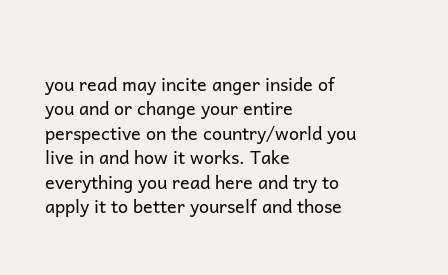you read may incite anger inside of you and or change your entire perspective on the country/world you live in and how it works. Take everything you read here and try to apply it to better yourself and those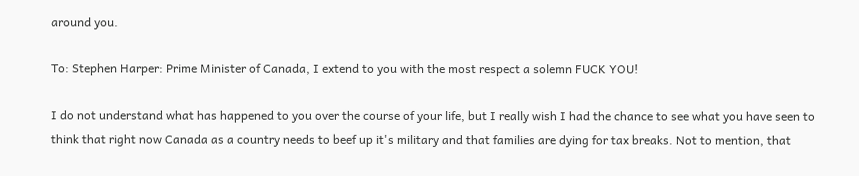around you.

To: Stephen Harper: Prime Minister of Canada, I extend to you with the most respect a solemn FUCK YOU!

I do not understand what has happened to you over the course of your life, but I really wish I had the chance to see what you have seen to think that right now Canada as a country needs to beef up it's military and that families are dying for tax breaks. Not to mention, that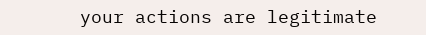your actions are legitimate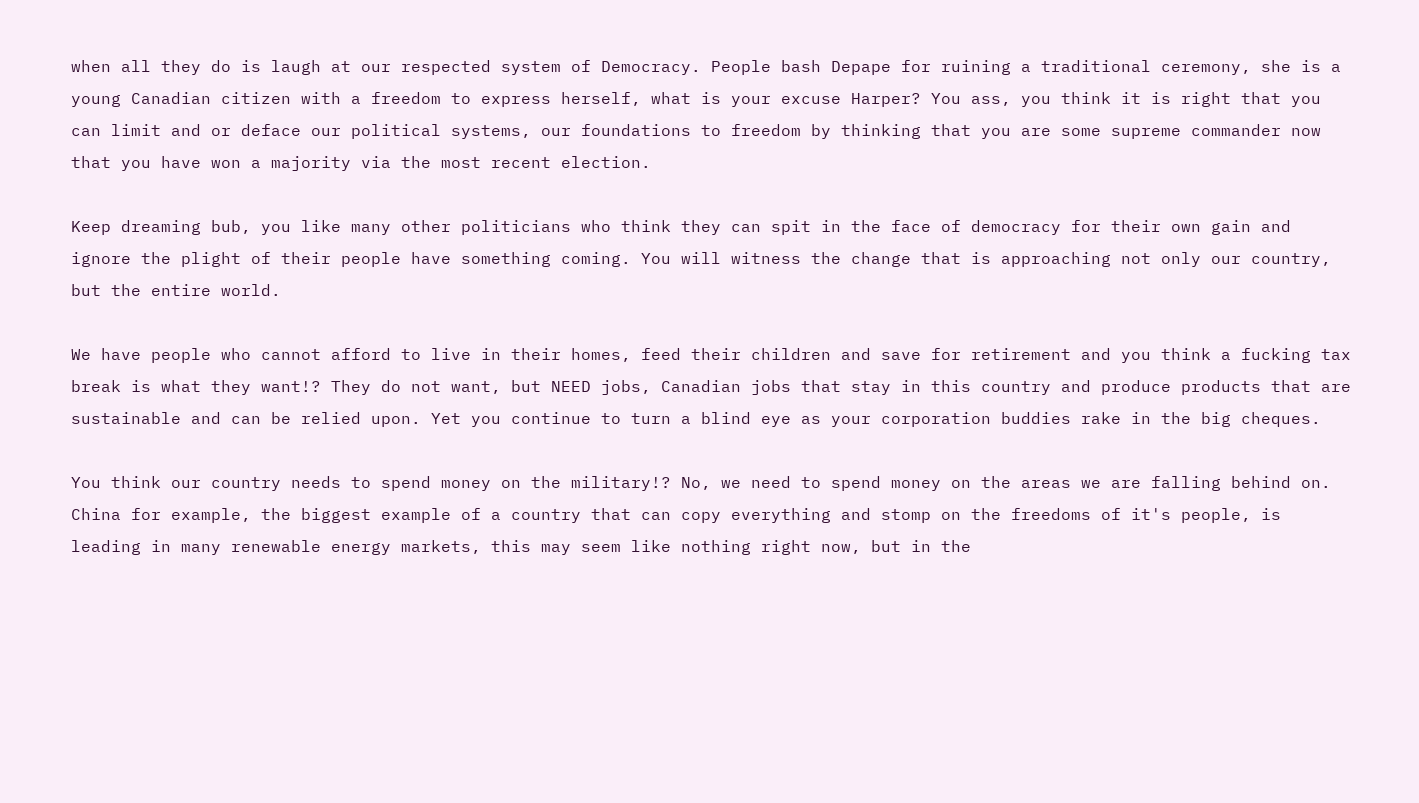when all they do is laugh at our respected system of Democracy. People bash Depape for ruining a traditional ceremony, she is a young Canadian citizen with a freedom to express herself, what is your excuse Harper? You ass, you think it is right that you can limit and or deface our political systems, our foundations to freedom by thinking that you are some supreme commander now that you have won a majority via the most recent election.

Keep dreaming bub, you like many other politicians who think they can spit in the face of democracy for their own gain and ignore the plight of their people have something coming. You will witness the change that is approaching not only our country, but the entire world.

We have people who cannot afford to live in their homes, feed their children and save for retirement and you think a fucking tax break is what they want!? They do not want, but NEED jobs, Canadian jobs that stay in this country and produce products that are sustainable and can be relied upon. Yet you continue to turn a blind eye as your corporation buddies rake in the big cheques.

You think our country needs to spend money on the military!? No, we need to spend money on the areas we are falling behind on. China for example, the biggest example of a country that can copy everything and stomp on the freedoms of it's people, is leading in many renewable energy markets, this may seem like nothing right now, but in the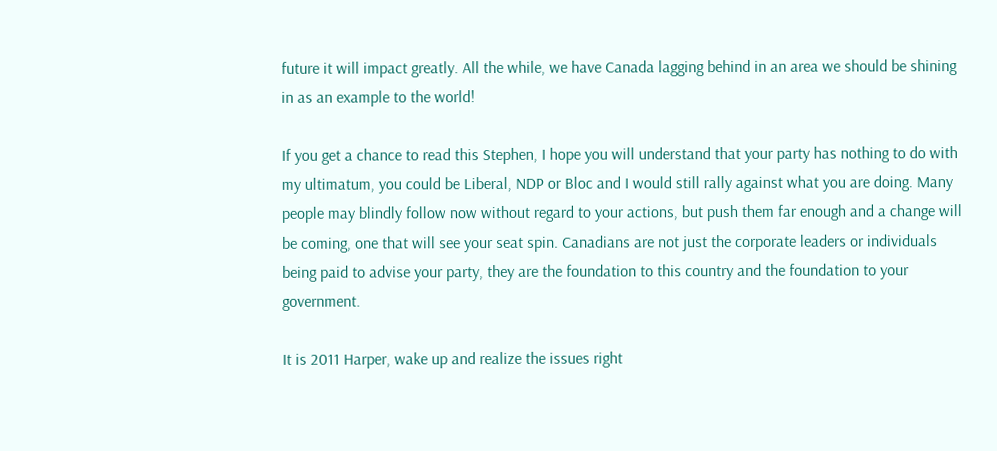future it will impact greatly. All the while, we have Canada lagging behind in an area we should be shining in as an example to the world!

If you get a chance to read this Stephen, I hope you will understand that your party has nothing to do with my ultimatum, you could be Liberal, NDP or Bloc and I would still rally against what you are doing. Many people may blindly follow now without regard to your actions, but push them far enough and a change will be coming, one that will see your seat spin. Canadians are not just the corporate leaders or individuals being paid to advise your party, they are the foundation to this country and the foundation to your government.

It is 2011 Harper, wake up and realize the issues right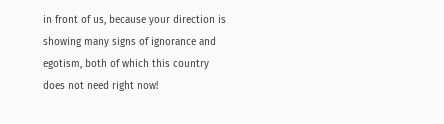in front of us, because your direction is showing many signs of ignorance and egotism, both of which this country does not need right now!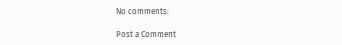No comments:

Post a Comment